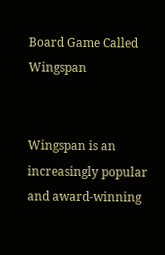Board Game Called Wingspan


Wingspan is an increasingly popular and award-winning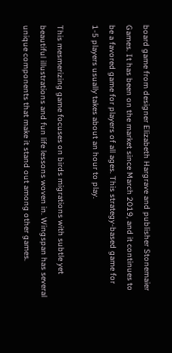board game from designer Elizabeth Hargrave and publisher Stonemaier Games. It has been on the market since March 2019, and it continues to be a favored game for players of all ages. This strategy-based game for 1-5 players usually takes about an hour to play.

This mesmerizing game focuses on birds migrations with subtle yet beautiful illustrations and fun life lessons woven in. Wingspan has several unique components that make it stand out among other games.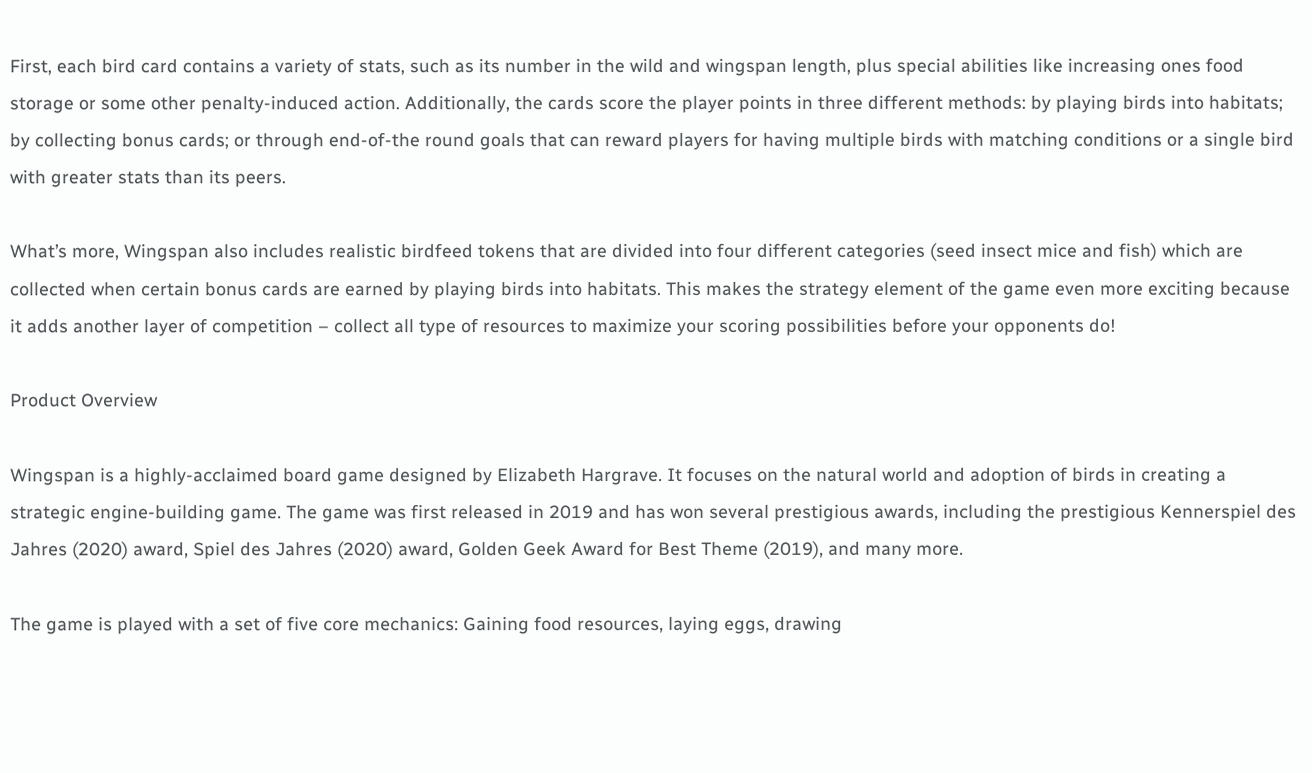First, each bird card contains a variety of stats, such as its number in the wild and wingspan length, plus special abilities like increasing ones food storage or some other penalty-induced action. Additionally, the cards score the player points in three different methods: by playing birds into habitats; by collecting bonus cards; or through end-of-the round goals that can reward players for having multiple birds with matching conditions or a single bird with greater stats than its peers.

What’s more, Wingspan also includes realistic birdfeed tokens that are divided into four different categories (seed insect mice and fish) which are collected when certain bonus cards are earned by playing birds into habitats. This makes the strategy element of the game even more exciting because it adds another layer of competition – collect all type of resources to maximize your scoring possibilities before your opponents do!

Product Overview

Wingspan is a highly-acclaimed board game designed by Elizabeth Hargrave. It focuses on the natural world and adoption of birds in creating a strategic engine-building game. The game was first released in 2019 and has won several prestigious awards, including the prestigious Kennerspiel des Jahres (2020) award, Spiel des Jahres (2020) award, Golden Geek Award for Best Theme (2019), and many more.

The game is played with a set of five core mechanics: Gaining food resources, laying eggs, drawing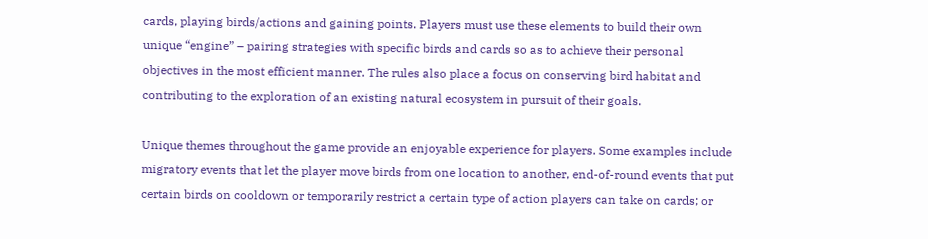cards, playing birds/actions and gaining points. Players must use these elements to build their own unique “engine” – pairing strategies with specific birds and cards so as to achieve their personal objectives in the most efficient manner. The rules also place a focus on conserving bird habitat and contributing to the exploration of an existing natural ecosystem in pursuit of their goals.

Unique themes throughout the game provide an enjoyable experience for players. Some examples include migratory events that let the player move birds from one location to another, end-of-round events that put certain birds on cooldown or temporarily restrict a certain type of action players can take on cards; or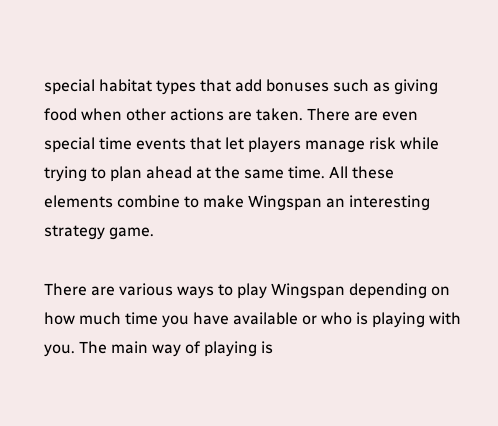special habitat types that add bonuses such as giving food when other actions are taken. There are even special time events that let players manage risk while trying to plan ahead at the same time. All these elements combine to make Wingspan an interesting strategy game.

There are various ways to play Wingspan depending on how much time you have available or who is playing with you. The main way of playing is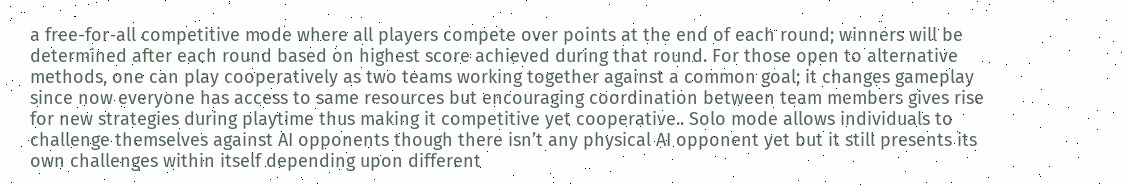a free-for-all competitive mode where all players compete over points at the end of each round; winners will be determined after each round based on highest score achieved during that round. For those open to alternative methods, one can play cooperatively as two teams working together against a common goal; it changes gameplay since now everyone has access to same resources but encouraging coordination between team members gives rise for new strategies during playtime thus making it competitive yet cooperative.. Solo mode allows individuals to challenge themselves against AI opponents though there isn’t any physical AI opponent yet but it still presents its own challenges within itself depending upon different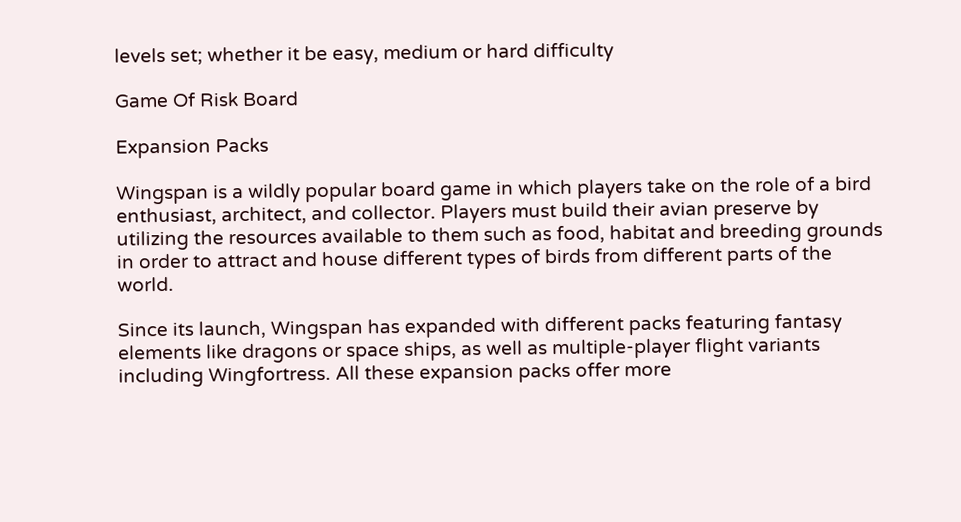levels set; whether it be easy, medium or hard difficulty

Game Of Risk Board

Expansion Packs

Wingspan is a wildly popular board game in which players take on the role of a bird enthusiast, architect, and collector. Players must build their avian preserve by utilizing the resources available to them such as food, habitat and breeding grounds in order to attract and house different types of birds from different parts of the world.

Since its launch, Wingspan has expanded with different packs featuring fantasy elements like dragons or space ships, as well as multiple-player flight variants including Wingfortress. All these expansion packs offer more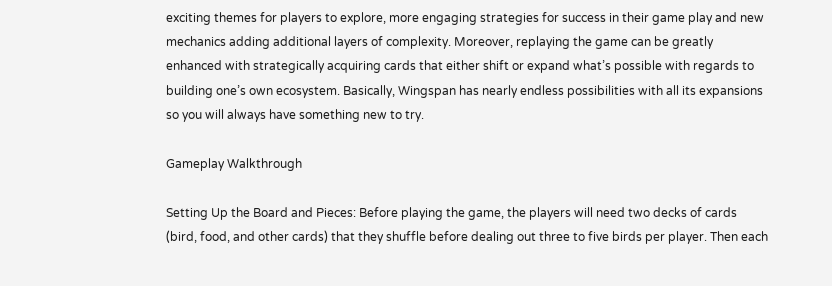exciting themes for players to explore, more engaging strategies for success in their game play and new mechanics adding additional layers of complexity. Moreover, replaying the game can be greatly enhanced with strategically acquiring cards that either shift or expand what’s possible with regards to building one’s own ecosystem. Basically, Wingspan has nearly endless possibilities with all its expansions so you will always have something new to try.

Gameplay Walkthrough

Setting Up the Board and Pieces: Before playing the game, the players will need two decks of cards (bird, food, and other cards) that they shuffle before dealing out three to five birds per player. Then each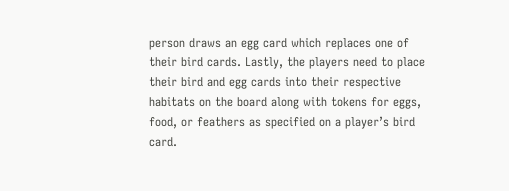person draws an egg card which replaces one of their bird cards. Lastly, the players need to place their bird and egg cards into their respective habitats on the board along with tokens for eggs, food, or feathers as specified on a player’s bird card.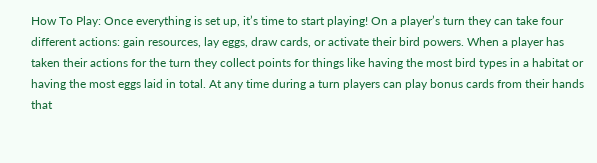How To Play: Once everything is set up, it’s time to start playing! On a player’s turn they can take four different actions: gain resources, lay eggs, draw cards, or activate their bird powers. When a player has taken their actions for the turn they collect points for things like having the most bird types in a habitat or having the most eggs laid in total. At any time during a turn players can play bonus cards from their hands that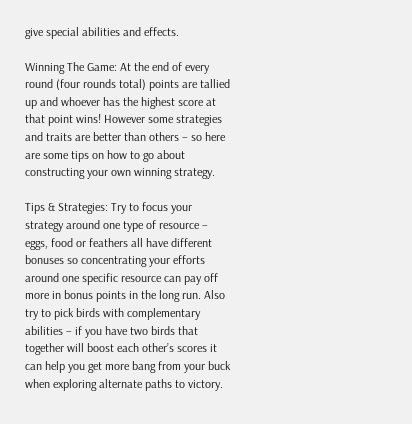give special abilities and effects.

Winning The Game: At the end of every round (four rounds total) points are tallied up and whoever has the highest score at that point wins! However some strategies and traits are better than others – so here are some tips on how to go about constructing your own winning strategy.

Tips & Strategies: Try to focus your strategy around one type of resource – eggs, food or feathers all have different bonuses so concentrating your efforts around one specific resource can pay off more in bonus points in the long run. Also try to pick birds with complementary abilities – if you have two birds that together will boost each other’s scores it can help you get more bang from your buck when exploring alternate paths to victory.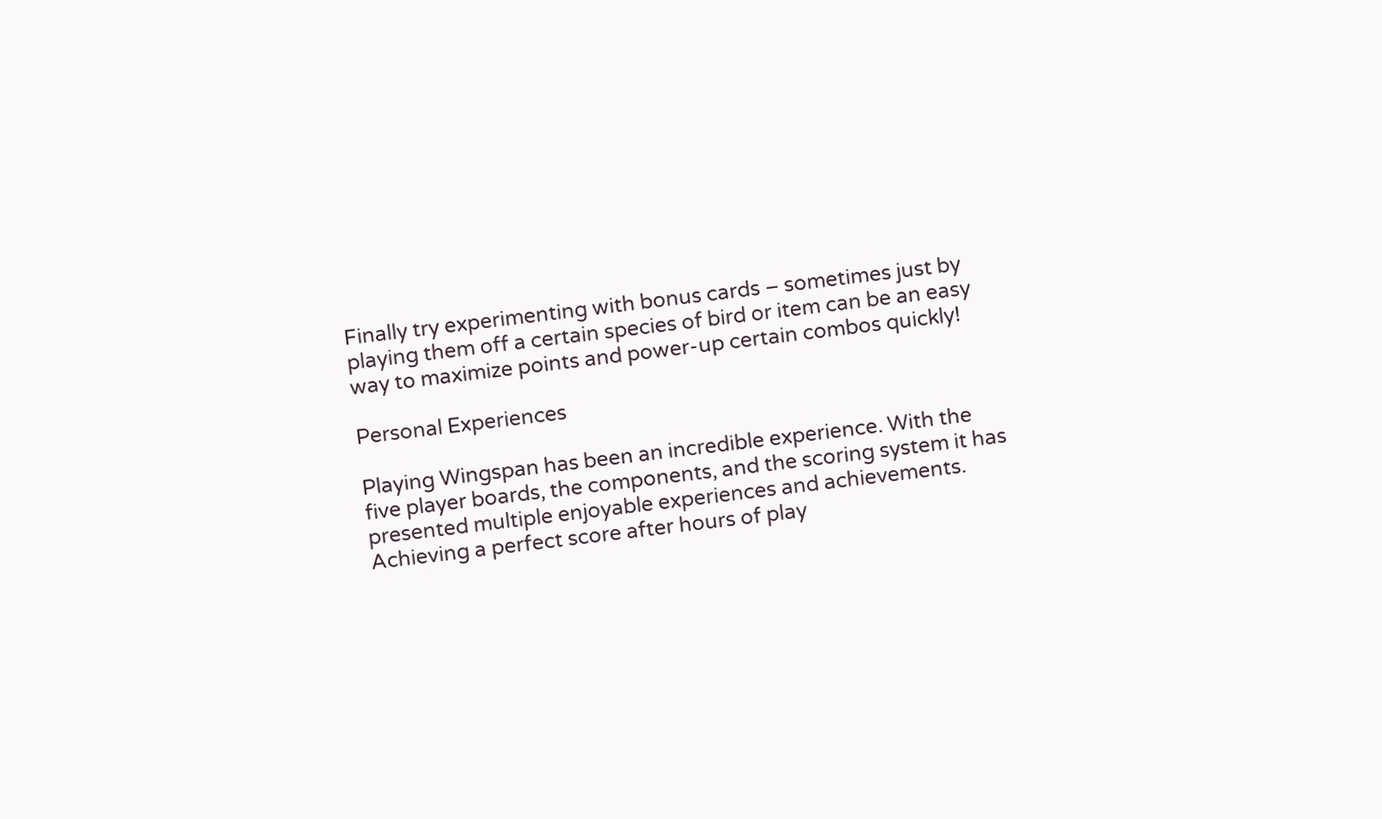Finally try experimenting with bonus cards – sometimes just by playing them off a certain species of bird or item can be an easy way to maximize points and power-up certain combos quickly!

Personal Experiences

Playing Wingspan has been an incredible experience. With the five player boards, the components, and the scoring system it has presented multiple enjoyable experiences and achievements. Achieving a perfect score after hours of play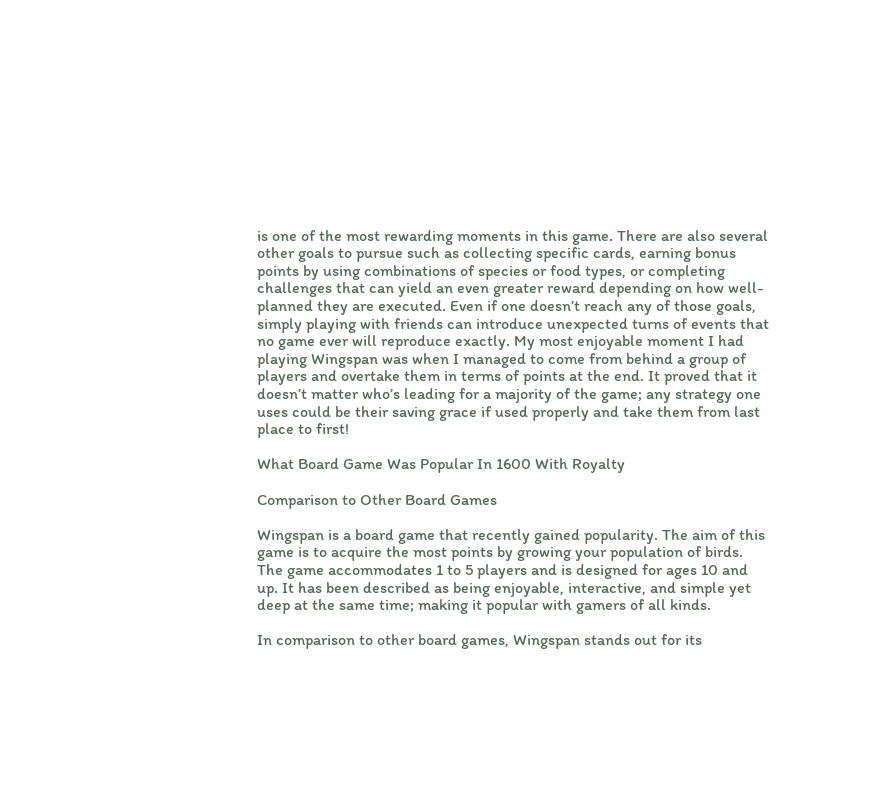is one of the most rewarding moments in this game. There are also several other goals to pursue such as collecting specific cards, earning bonus points by using combinations of species or food types, or completing challenges that can yield an even greater reward depending on how well-planned they are executed. Even if one doesn’t reach any of those goals, simply playing with friends can introduce unexpected turns of events that no game ever will reproduce exactly. My most enjoyable moment I had playing Wingspan was when I managed to come from behind a group of players and overtake them in terms of points at the end. It proved that it doesn’t matter who’s leading for a majority of the game; any strategy one uses could be their saving grace if used properly and take them from last place to first!

What Board Game Was Popular In 1600 With Royalty

Comparison to Other Board Games

Wingspan is a board game that recently gained popularity. The aim of this game is to acquire the most points by growing your population of birds. The game accommodates 1 to 5 players and is designed for ages 10 and up. It has been described as being enjoyable, interactive, and simple yet deep at the same time; making it popular with gamers of all kinds.

In comparison to other board games, Wingspan stands out for its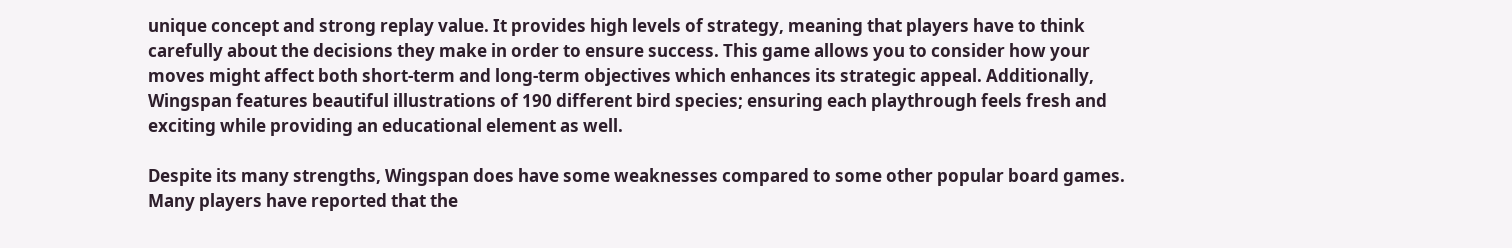unique concept and strong replay value. It provides high levels of strategy, meaning that players have to think carefully about the decisions they make in order to ensure success. This game allows you to consider how your moves might affect both short-term and long-term objectives which enhances its strategic appeal. Additionally, Wingspan features beautiful illustrations of 190 different bird species; ensuring each playthrough feels fresh and exciting while providing an educational element as well.

Despite its many strengths, Wingspan does have some weaknesses compared to some other popular board games. Many players have reported that the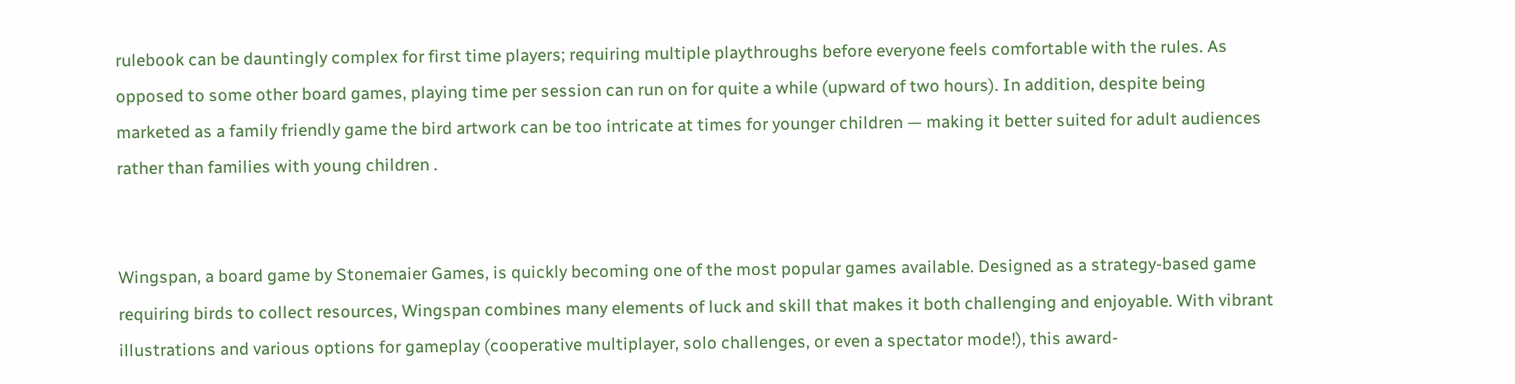rulebook can be dauntingly complex for first time players; requiring multiple playthroughs before everyone feels comfortable with the rules. As opposed to some other board games, playing time per session can run on for quite a while (upward of two hours). In addition, despite being marketed as a family friendly game the bird artwork can be too intricate at times for younger children — making it better suited for adult audiences rather than families with young children .


Wingspan, a board game by Stonemaier Games, is quickly becoming one of the most popular games available. Designed as a strategy-based game requiring birds to collect resources, Wingspan combines many elements of luck and skill that makes it both challenging and enjoyable. With vibrant illustrations and various options for gameplay (cooperative multiplayer, solo challenges, or even a spectator mode!), this award-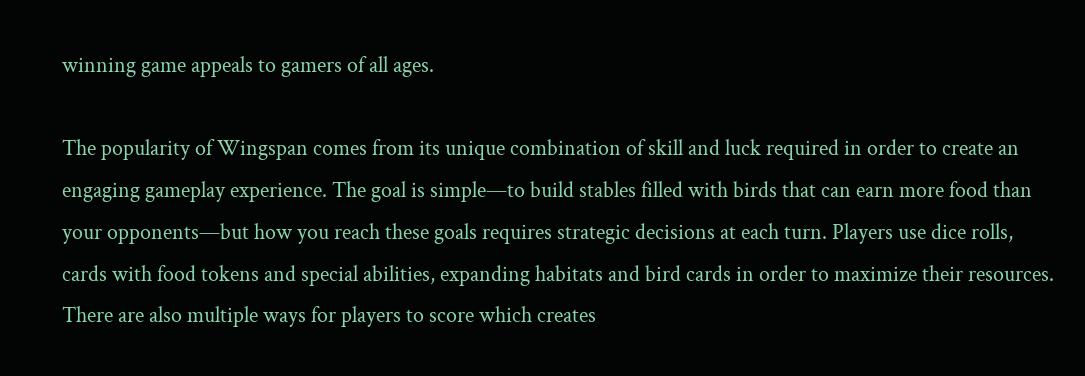winning game appeals to gamers of all ages.

The popularity of Wingspan comes from its unique combination of skill and luck required in order to create an engaging gameplay experience. The goal is simple—to build stables filled with birds that can earn more food than your opponents—but how you reach these goals requires strategic decisions at each turn. Players use dice rolls, cards with food tokens and special abilities, expanding habitats and bird cards in order to maximize their resources. There are also multiple ways for players to score which creates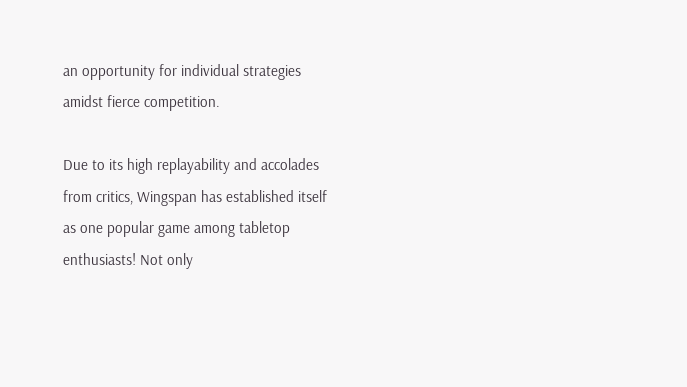an opportunity for individual strategies amidst fierce competition.

Due to its high replayability and accolades from critics, Wingspan has established itself as one popular game among tabletop enthusiasts! Not only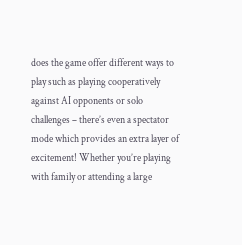does the game offer different ways to play such as playing cooperatively against AI opponents or solo challenges – there’s even a spectator mode which provides an extra layer of excitement! Whether you’re playing with family or attending a large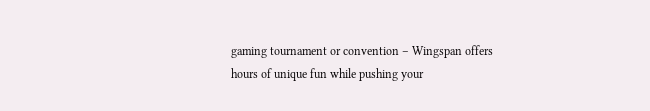gaming tournament or convention – Wingspan offers hours of unique fun while pushing your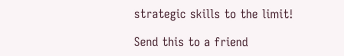strategic skills to the limit!

Send this to a friend